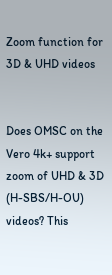Zoom function for 3D & UHD videos


Does OMSC on the Vero 4k+ support zoom of UHD & 3D (H-SBS/H-OU) videos? This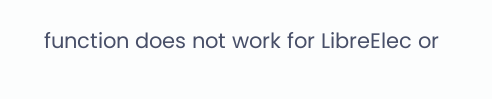function does not work for LibreElec or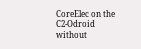CoreElec on the C2-Odroid without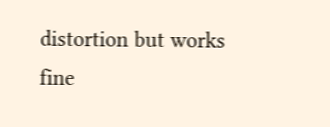distortion but works fine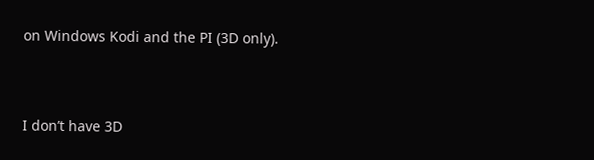on Windows Kodi and the PI (3D only).



I don’t have 3D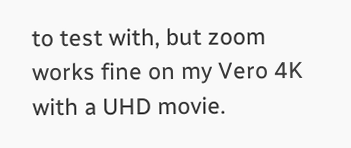to test with, but zoom works fine on my Vero 4K with a UHD movie.